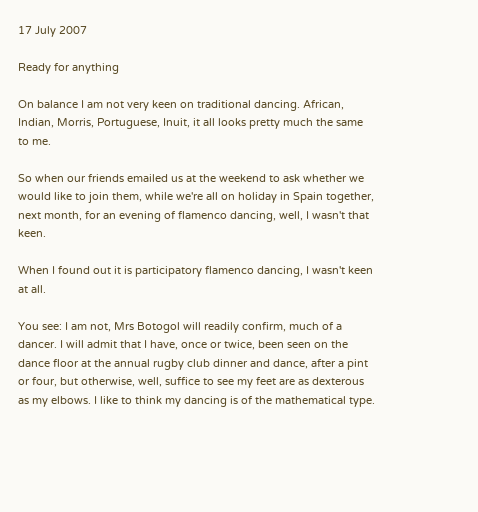17 July 2007

Ready for anything

On balance I am not very keen on traditional dancing. African, Indian, Morris, Portuguese, Inuit, it all looks pretty much the same to me.

So when our friends emailed us at the weekend to ask whether we would like to join them, while we're all on holiday in Spain together, next month, for an evening of flamenco dancing, well, I wasn't that keen.

When I found out it is participatory flamenco dancing, I wasn't keen at all.

You see: I am not, Mrs Botogol will readily confirm, much of a dancer. I will admit that I have, once or twice, been seen on the dance floor at the annual rugby club dinner and dance, after a pint or four, but otherwise, well, suffice to see my feet are as dexterous as my elbows. I like to think my dancing is of the mathematical type.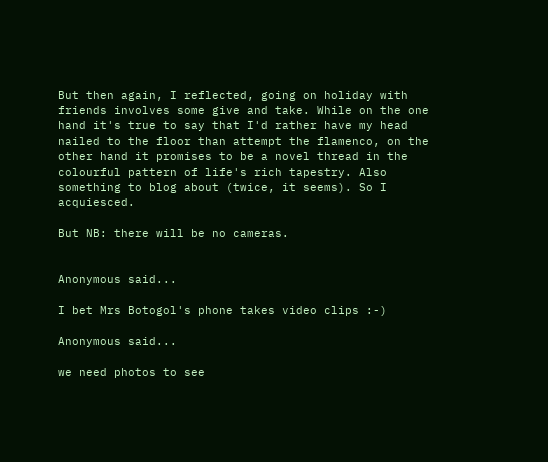But then again, I reflected, going on holiday with friends involves some give and take. While on the one hand it's true to say that I'd rather have my head nailed to the floor than attempt the flamenco, on the other hand it promises to be a novel thread in the colourful pattern of life's rich tapestry. Also something to blog about (twice, it seems). So I acquiesced.

But NB: there will be no cameras.


Anonymous said...

I bet Mrs Botogol's phone takes video clips :-)

Anonymous said...

we need photos to see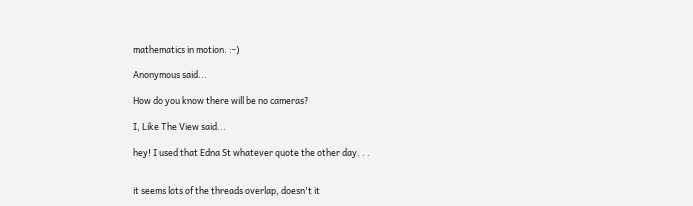mathematics in motion. :-)

Anonymous said...

How do you know there will be no cameras?

I, Like The View said...

hey! I used that Edna St whatever quote the other day. . .


it seems lots of the threads overlap, doesn't it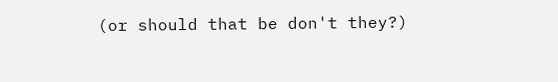(or should that be don't they?)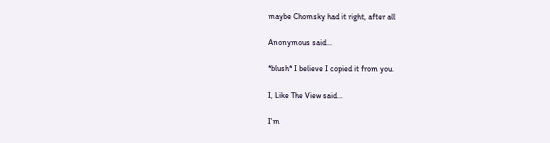maybe Chomsky had it right, after all

Anonymous said...

*blush* I believe I copied it from you.

I, Like The View said...

I'm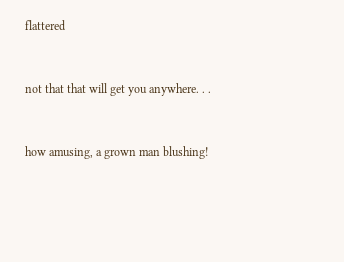flattered


not that that will get you anywhere. . .


how amusing, a grown man blushing!